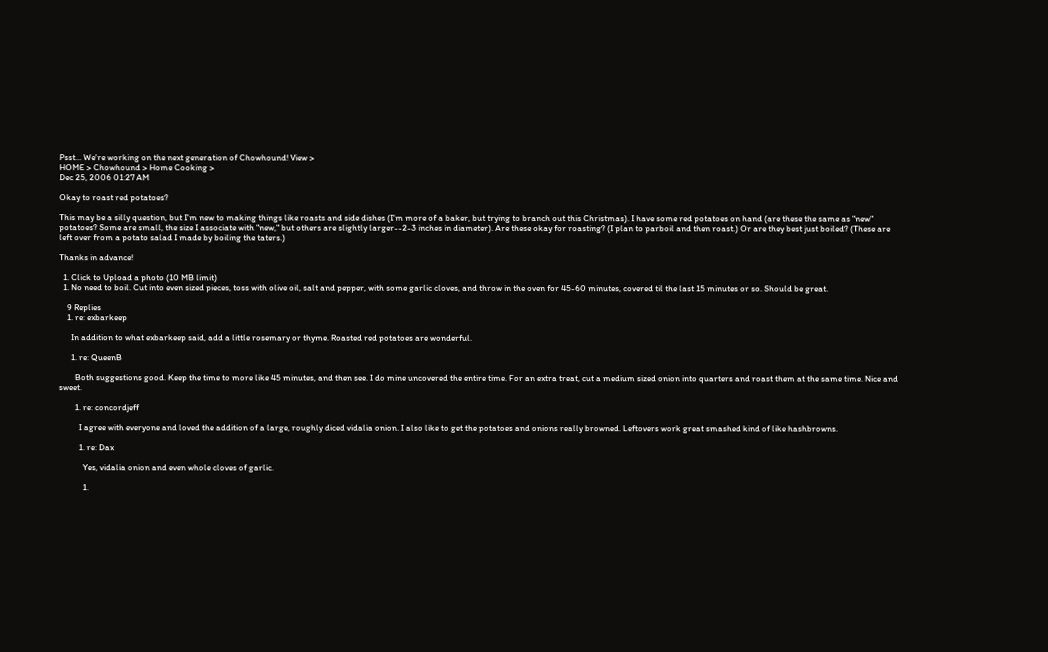Psst... We're working on the next generation of Chowhound! View >
HOME > Chowhound > Home Cooking >
Dec 25, 2006 01:27 AM

Okay to roast red potatoes?

This may be a silly question, but I'm new to making things like roasts and side dishes (I'm more of a baker, but trying to branch out this Christmas). I have some red potatoes on hand (are these the same as "new" potatoes? Some are small, the size I associate with "new," but others are slightly larger--2-3 inches in diameter). Are these okay for roasting? (I plan to parboil and then roast.) Or are they best just boiled? (These are left over from a potato salad I made by boiling the taters.)

Thanks in advance!

  1. Click to Upload a photo (10 MB limit)
  1. No need to boil. Cut into even sized pieces, toss with olive oil, salt and pepper, with some garlic cloves, and throw in the oven for 45-60 minutes, covered til the last 15 minutes or so. Should be great.

    9 Replies
    1. re: exbarkeep

      In addition to what exbarkeep said, add a little rosemary or thyme. Roasted red potatoes are wonderful.

      1. re: QueenB

        Both suggestions good. Keep the time to more like 45 minutes, and then see. I do mine uncovered the entire time. For an extra treat, cut a medium sized onion into quarters and roast them at the same time. Nice and sweet.

        1. re: concordjeff

          I agree with everyone and loved the addition of a large, roughly diced vidalia onion. I also like to get the potatoes and onions really browned. Leftovers work great smashed kind of like hashbrowns.

          1. re: Dax

            Yes, vidalia onion and even whole cloves of garlic.

            1.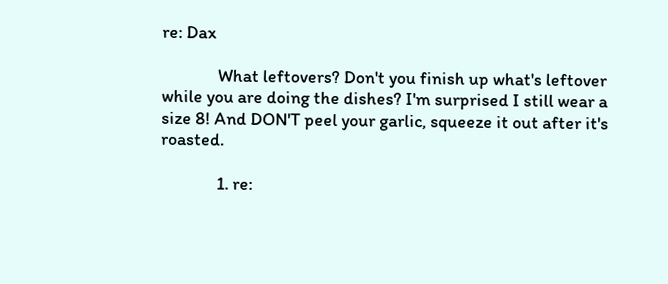re: Dax

              What leftovers? Don't you finish up what's leftover while you are doing the dishes? I'm surprised I still wear a size 8! And DON'T peel your garlic, squeeze it out after it's roasted.

              1. re: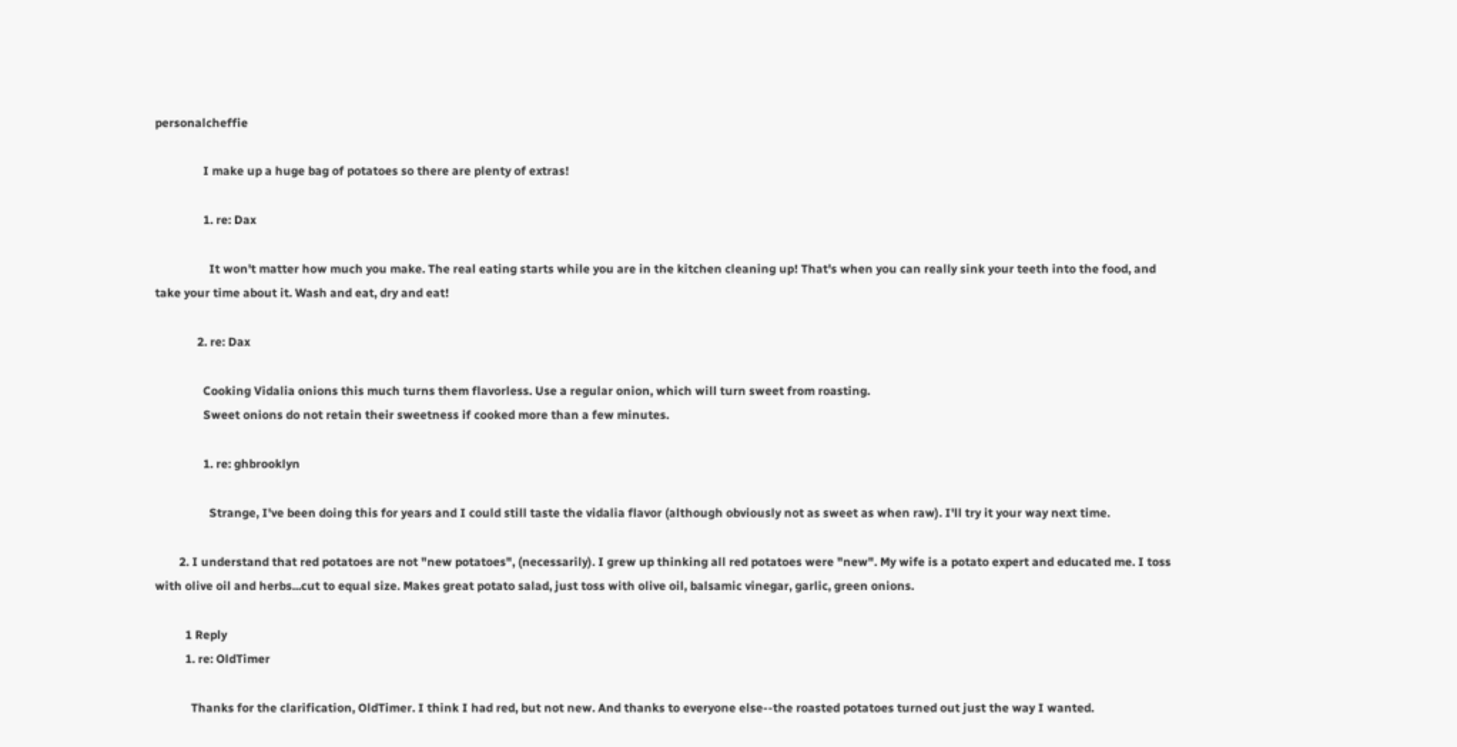personalcheffie

                I make up a huge bag of potatoes so there are plenty of extras!

                1. re: Dax

                  It won't matter how much you make. The real eating starts while you are in the kitchen cleaning up! That's when you can really sink your teeth into the food, and take your time about it. Wash and eat, dry and eat!

              2. re: Dax

                Cooking Vidalia onions this much turns them flavorless. Use a regular onion, which will turn sweet from roasting.
                Sweet onions do not retain their sweetness if cooked more than a few minutes.

                1. re: ghbrooklyn

                  Strange, I've been doing this for years and I could still taste the vidalia flavor (although obviously not as sweet as when raw). I'll try it your way next time.

        2. I understand that red potatoes are not "new potatoes", (necessarily). I grew up thinking all red potatoes were "new". My wife is a potato expert and educated me. I toss with olive oil and herbs...cut to equal size. Makes great potato salad, just toss with olive oil, balsamic vinegar, garlic, green onions.

          1 Reply
          1. re: OldTimer

            Thanks for the clarification, OldTimer. I think I had red, but not new. And thanks to everyone else--the roasted potatoes turned out just the way I wanted.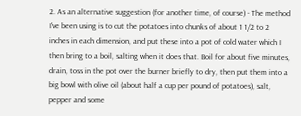2. As an alternative suggestion (for another time, of course) - The method I've been using is to cut the potatoes into chunks of about 1 1/2 to 2 inches in each dimension, and put these into a pot of cold water which I then bring to a boil, salting when it does that. Boil for about five minutes, drain, toss in the pot over the burner briefly to dry, then put them into a big bowl with olive oil (about half a cup per pound of potatoes), salt, pepper and some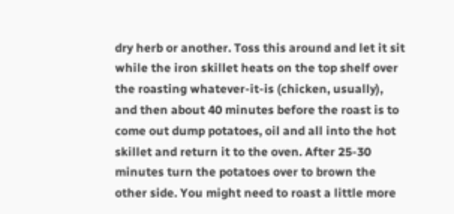dry herb or another. Toss this around and let it sit while the iron skillet heats on the top shelf over the roasting whatever-it-is (chicken, usually), and then about 40 minutes before the roast is to come out dump potatoes, oil and all into the hot skillet and return it to the oven. After 25-30 minutes turn the potatoes over to brown the other side. You might need to roast a little more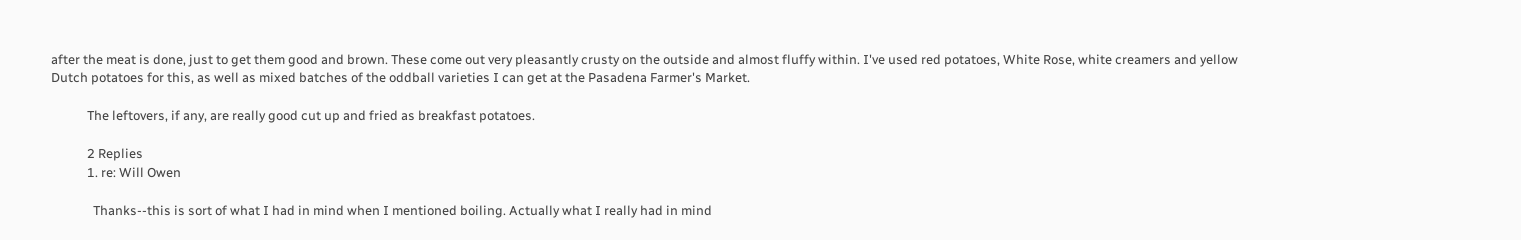after the meat is done, just to get them good and brown. These come out very pleasantly crusty on the outside and almost fluffy within. I've used red potatoes, White Rose, white creamers and yellow Dutch potatoes for this, as well as mixed batches of the oddball varieties I can get at the Pasadena Farmer's Market.

            The leftovers, if any, are really good cut up and fried as breakfast potatoes.

            2 Replies
            1. re: Will Owen

              Thanks--this is sort of what I had in mind when I mentioned boiling. Actually what I really had in mind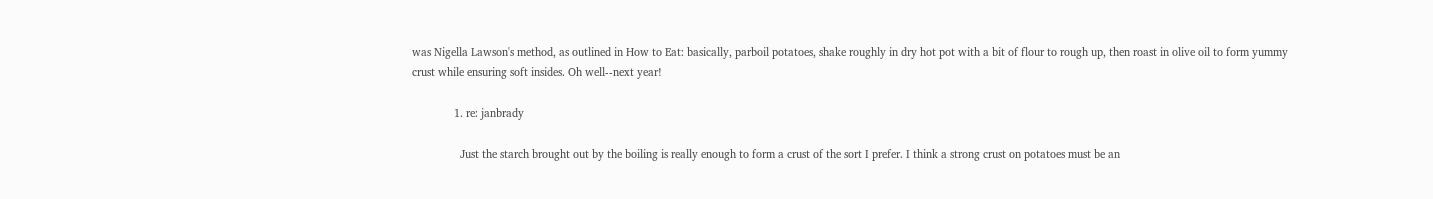was Nigella Lawson's method, as outlined in How to Eat: basically, parboil potatoes, shake roughly in dry hot pot with a bit of flour to rough up, then roast in olive oil to form yummy crust while ensuring soft insides. Oh well--next year!

              1. re: janbrady

                Just the starch brought out by the boiling is really enough to form a crust of the sort I prefer. I think a strong crust on potatoes must be an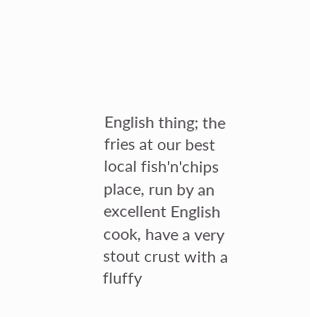English thing; the fries at our best local fish'n'chips place, run by an excellent English cook, have a very stout crust with a fluffy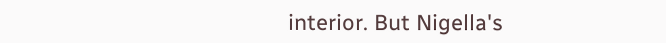interior. But Nigella's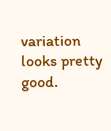variation looks pretty good.